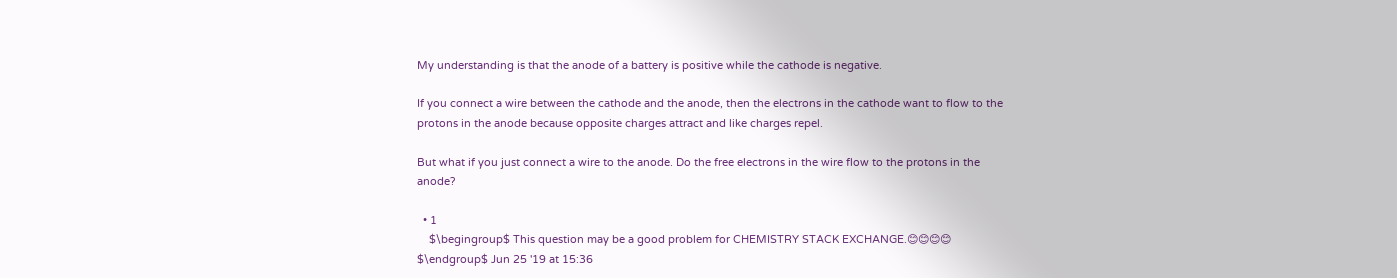My understanding is that the anode of a battery is positive while the cathode is negative.

If you connect a wire between the cathode and the anode, then the electrons in the cathode want to flow to the protons in the anode because opposite charges attract and like charges repel.

But what if you just connect a wire to the anode. Do the free electrons in the wire flow to the protons in the anode?

  • 1
    $\begingroup$ This question may be a good problem for CHEMISTRY STACK EXCHANGE.😊😊😊😊 $\endgroup$ Jun 25 '19 at 15:36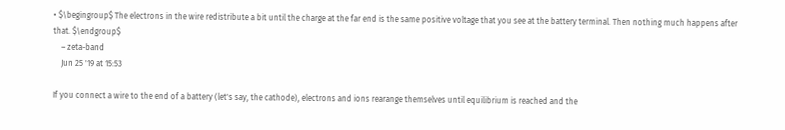• $\begingroup$ The electrons in the wire redistribute a bit until the charge at the far end is the same positive voltage that you see at the battery terminal. Then nothing much happens after that. $\endgroup$
    – zeta-band
    Jun 25 '19 at 15:53

If you connect a wire to the end of a battery (let's say, the cathode), electrons and ions rearange themselves until equilibrium is reached and the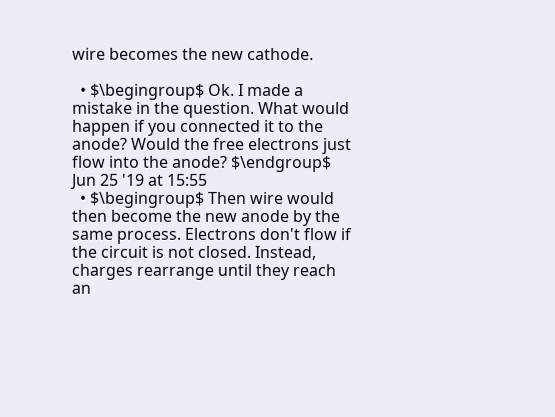wire becomes the new cathode.

  • $\begingroup$ Ok. I made a mistake in the question. What would happen if you connected it to the anode? Would the free electrons just flow into the anode? $\endgroup$ Jun 25 '19 at 15:55
  • $\begingroup$ Then wire would then become the new anode by the same process. Electrons don't flow if the circuit is not closed. Instead, charges rearrange until they reach an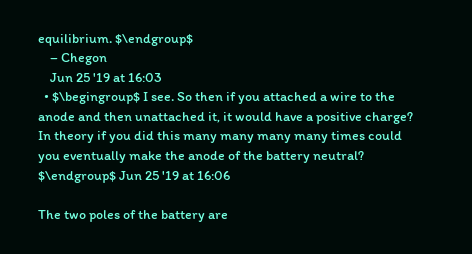equilibrium. $\endgroup$
    – Chegon
    Jun 25 '19 at 16:03
  • $\begingroup$ I see. So then if you attached a wire to the anode and then unattached it, it would have a positive charge? In theory if you did this many many many many times could you eventually make the anode of the battery neutral? $\endgroup$ Jun 25 '19 at 16:06

The two poles of the battery are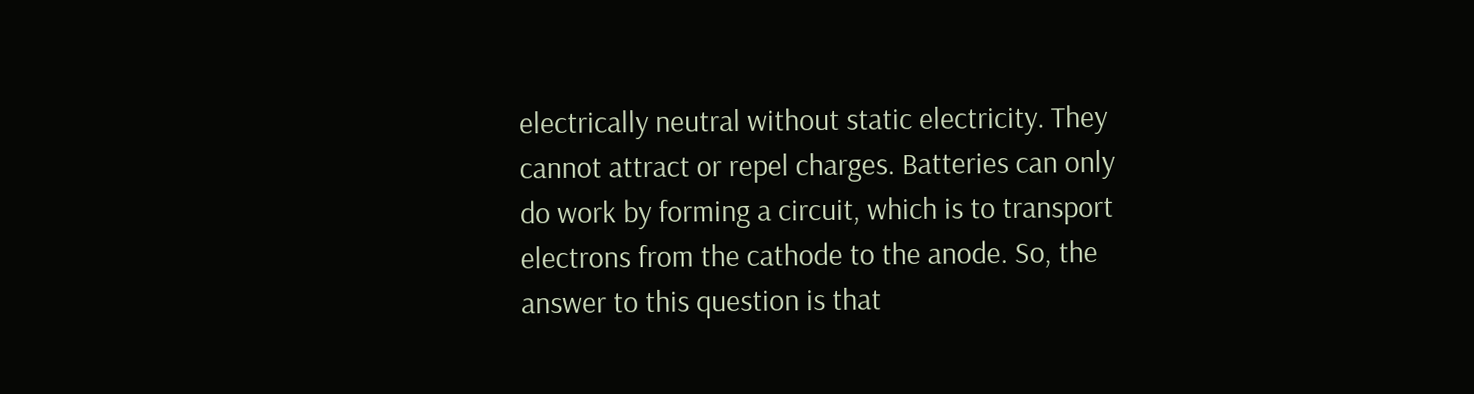electrically neutral without static electricity. They cannot attract or repel charges. Batteries can only do work by forming a circuit, which is to transport electrons from the cathode to the anode. So, the answer to this question is that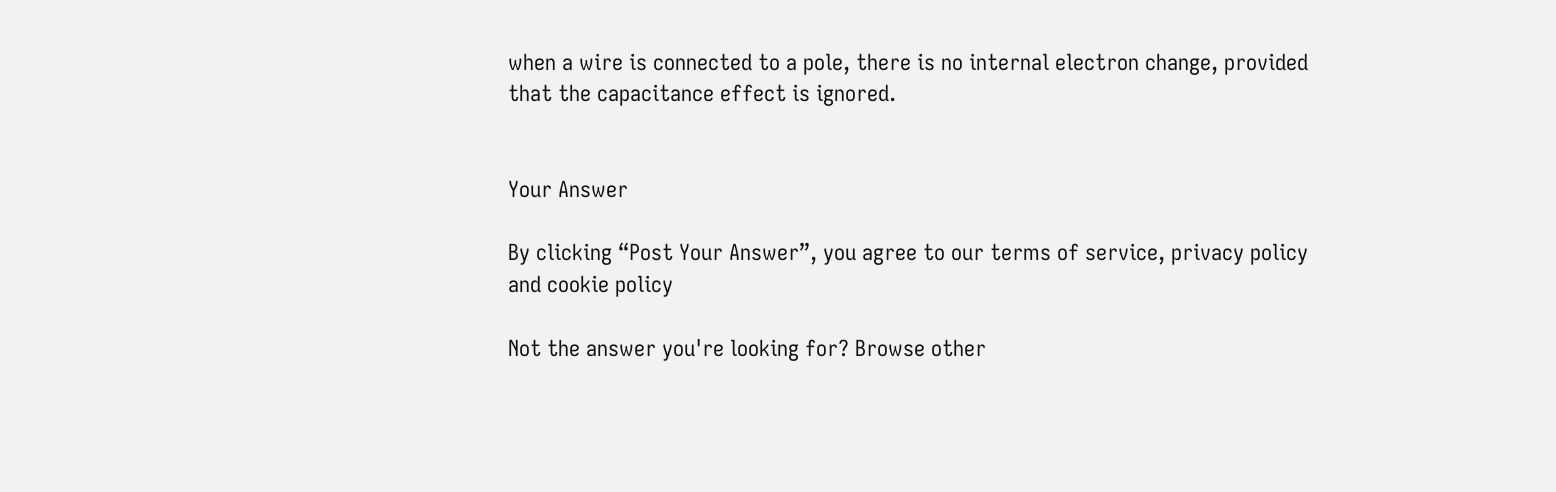when a wire is connected to a pole, there is no internal electron change, provided that the capacitance effect is ignored.


Your Answer

By clicking “Post Your Answer”, you agree to our terms of service, privacy policy and cookie policy

Not the answer you're looking for? Browse other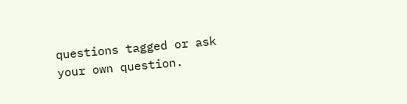questions tagged or ask your own question.